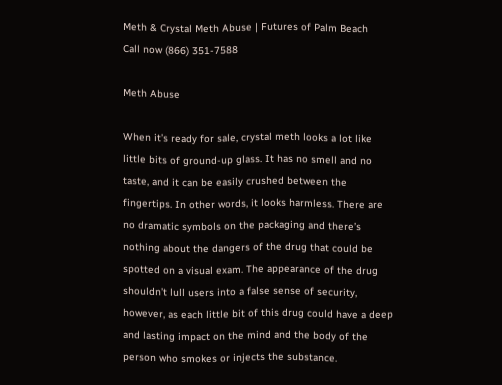Meth & Crystal Meth Abuse | Futures of Palm Beach
Call now (866) 351-7588

Meth Abuse

When it’s ready for sale, crystal meth looks a lot like little bits of ground-up glass. It has no smell and no taste, and it can be easily crushed between the fingertips. In other words, it looks harmless. There are no dramatic symbols on the packaging and there’s nothing about the dangers of the drug that could be spotted on a visual exam. The appearance of the drug shouldn’t lull users into a false sense of security, however, as each little bit of this drug could have a deep and lasting impact on the mind and the body of the person who smokes or injects the substance.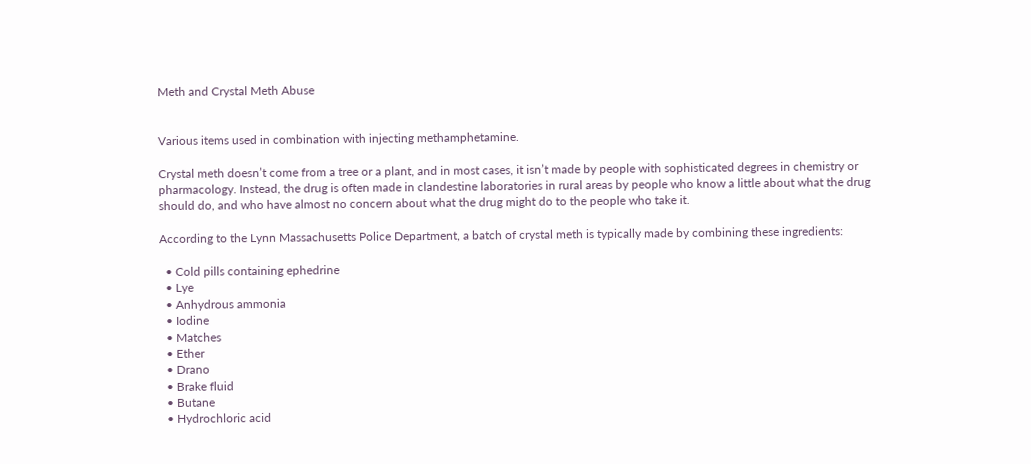Meth and Crystal Meth Abuse


Various items used in combination with injecting methamphetamine.

Crystal meth doesn’t come from a tree or a plant, and in most cases, it isn’t made by people with sophisticated degrees in chemistry or pharmacology. Instead, the drug is often made in clandestine laboratories in rural areas by people who know a little about what the drug should do, and who have almost no concern about what the drug might do to the people who take it.

According to the Lynn Massachusetts Police Department, a batch of crystal meth is typically made by combining these ingredients:

  • Cold pills containing ephedrine
  • Lye
  • Anhydrous ammonia
  • Iodine
  • Matches
  • Ether
  • Drano
  • Brake fluid
  • Butane
  • Hydrochloric acid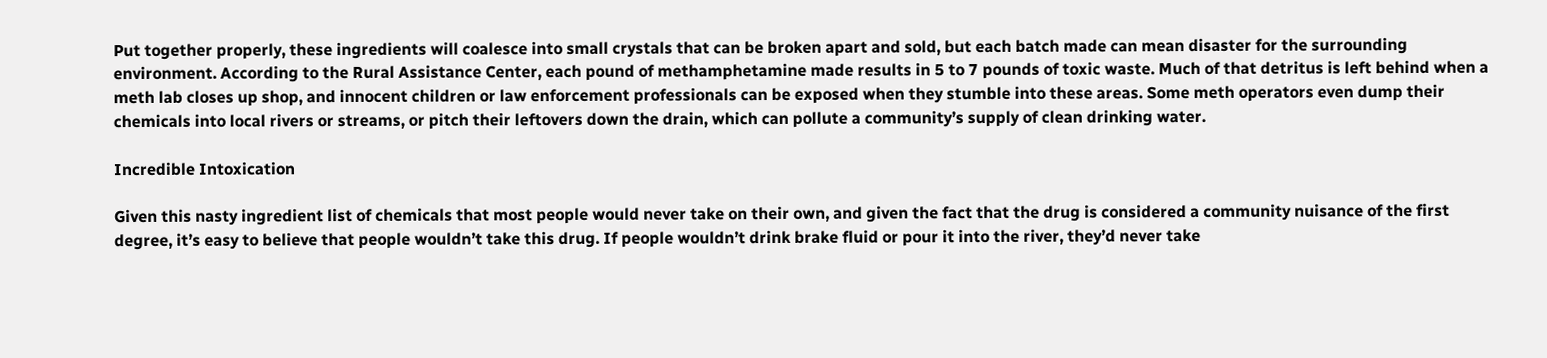Put together properly, these ingredients will coalesce into small crystals that can be broken apart and sold, but each batch made can mean disaster for the surrounding environment. According to the Rural Assistance Center, each pound of methamphetamine made results in 5 to 7 pounds of toxic waste. Much of that detritus is left behind when a meth lab closes up shop, and innocent children or law enforcement professionals can be exposed when they stumble into these areas. Some meth operators even dump their chemicals into local rivers or streams, or pitch their leftovers down the drain, which can pollute a community’s supply of clean drinking water.

Incredible Intoxication

Given this nasty ingredient list of chemicals that most people would never take on their own, and given the fact that the drug is considered a community nuisance of the first degree, it’s easy to believe that people wouldn’t take this drug. If people wouldn’t drink brake fluid or pour it into the river, they’d never take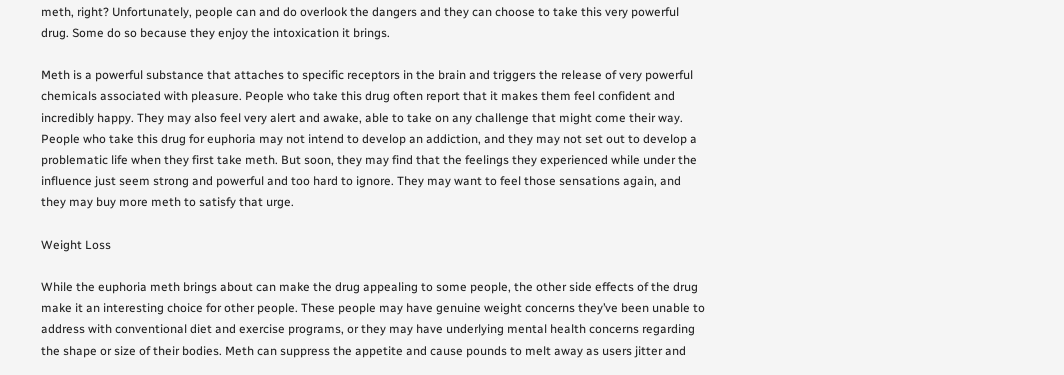meth, right? Unfortunately, people can and do overlook the dangers and they can choose to take this very powerful drug. Some do so because they enjoy the intoxication it brings.

Meth is a powerful substance that attaches to specific receptors in the brain and triggers the release of very powerful chemicals associated with pleasure. People who take this drug often report that it makes them feel confident and incredibly happy. They may also feel very alert and awake, able to take on any challenge that might come their way. People who take this drug for euphoria may not intend to develop an addiction, and they may not set out to develop a problematic life when they first take meth. But soon, they may find that the feelings they experienced while under the influence just seem strong and powerful and too hard to ignore. They may want to feel those sensations again, and they may buy more meth to satisfy that urge.

Weight Loss

While the euphoria meth brings about can make the drug appealing to some people, the other side effects of the drug make it an interesting choice for other people. These people may have genuine weight concerns they’ve been unable to address with conventional diet and exercise programs, or they may have underlying mental health concerns regarding the shape or size of their bodies. Meth can suppress the appetite and cause pounds to melt away as users jitter and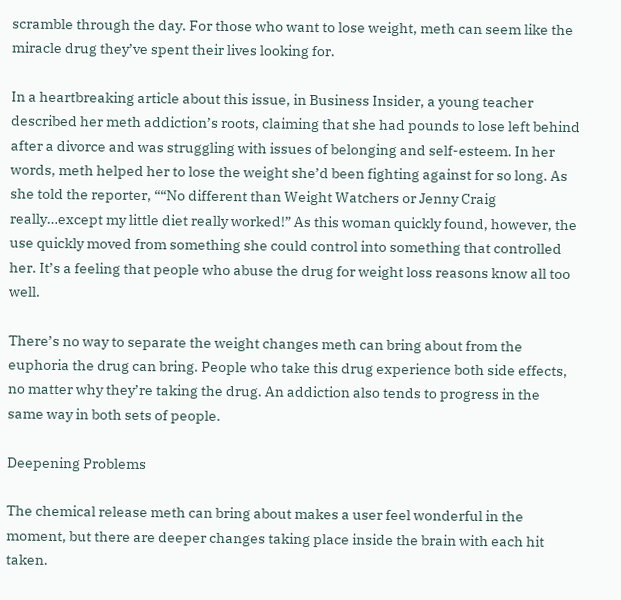scramble through the day. For those who want to lose weight, meth can seem like the miracle drug they’ve spent their lives looking for.

In a heartbreaking article about this issue, in Business Insider, a young teacher described her meth addiction’s roots, claiming that she had pounds to lose left behind after a divorce and was struggling with issues of belonging and self-esteem. In her words, meth helped her to lose the weight she’d been fighting against for so long. As she told the reporter, ““No different than Weight Watchers or Jenny Craig really…except my little diet really worked!” As this woman quickly found, however, the use quickly moved from something she could control into something that controlled her. It’s a feeling that people who abuse the drug for weight loss reasons know all too well.

There’s no way to separate the weight changes meth can bring about from the euphoria the drug can bring. People who take this drug experience both side effects, no matter why they’re taking the drug. An addiction also tends to progress in the same way in both sets of people.

Deepening Problems

The chemical release meth can bring about makes a user feel wonderful in the moment, but there are deeper changes taking place inside the brain with each hit taken.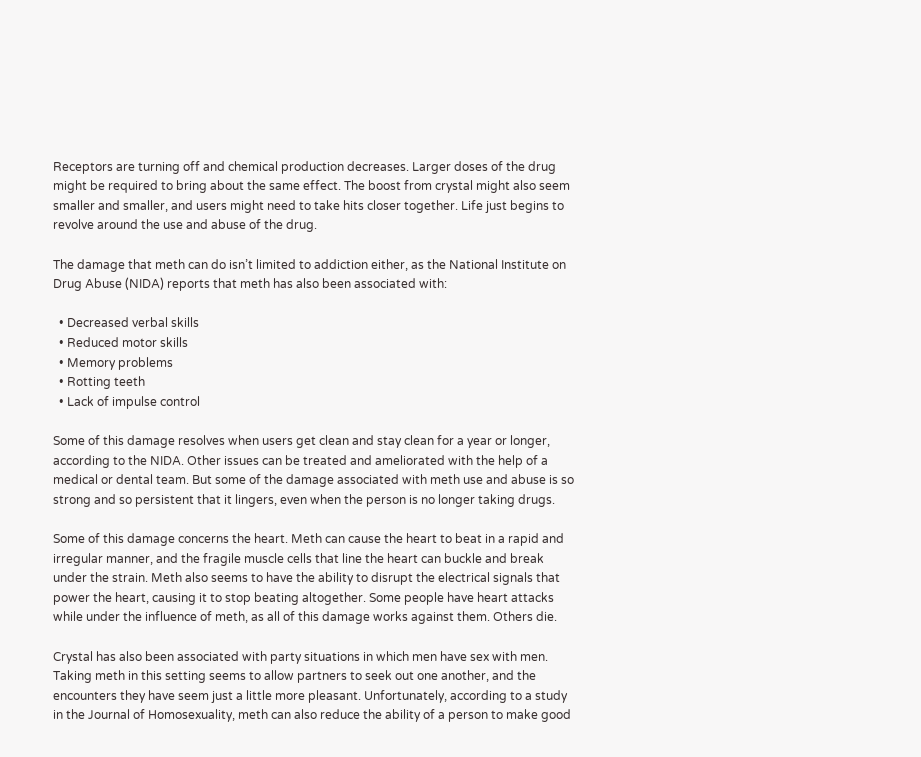Receptors are turning off and chemical production decreases. Larger doses of the drug might be required to bring about the same effect. The boost from crystal might also seem smaller and smaller, and users might need to take hits closer together. Life just begins to revolve around the use and abuse of the drug.

The damage that meth can do isn’t limited to addiction either, as the National Institute on Drug Abuse (NIDA) reports that meth has also been associated with:

  • Decreased verbal skills
  • Reduced motor skills
  • Memory problems
  • Rotting teeth
  • Lack of impulse control

Some of this damage resolves when users get clean and stay clean for a year or longer, according to the NIDA. Other issues can be treated and ameliorated with the help of a medical or dental team. But some of the damage associated with meth use and abuse is so strong and so persistent that it lingers, even when the person is no longer taking drugs.

Some of this damage concerns the heart. Meth can cause the heart to beat in a rapid and irregular manner, and the fragile muscle cells that line the heart can buckle and break under the strain. Meth also seems to have the ability to disrupt the electrical signals that power the heart, causing it to stop beating altogether. Some people have heart attacks while under the influence of meth, as all of this damage works against them. Others die.

Crystal has also been associated with party situations in which men have sex with men. Taking meth in this setting seems to allow partners to seek out one another, and the encounters they have seem just a little more pleasant. Unfortunately, according to a study in the Journal of Homosexuality, meth can also reduce the ability of a person to make good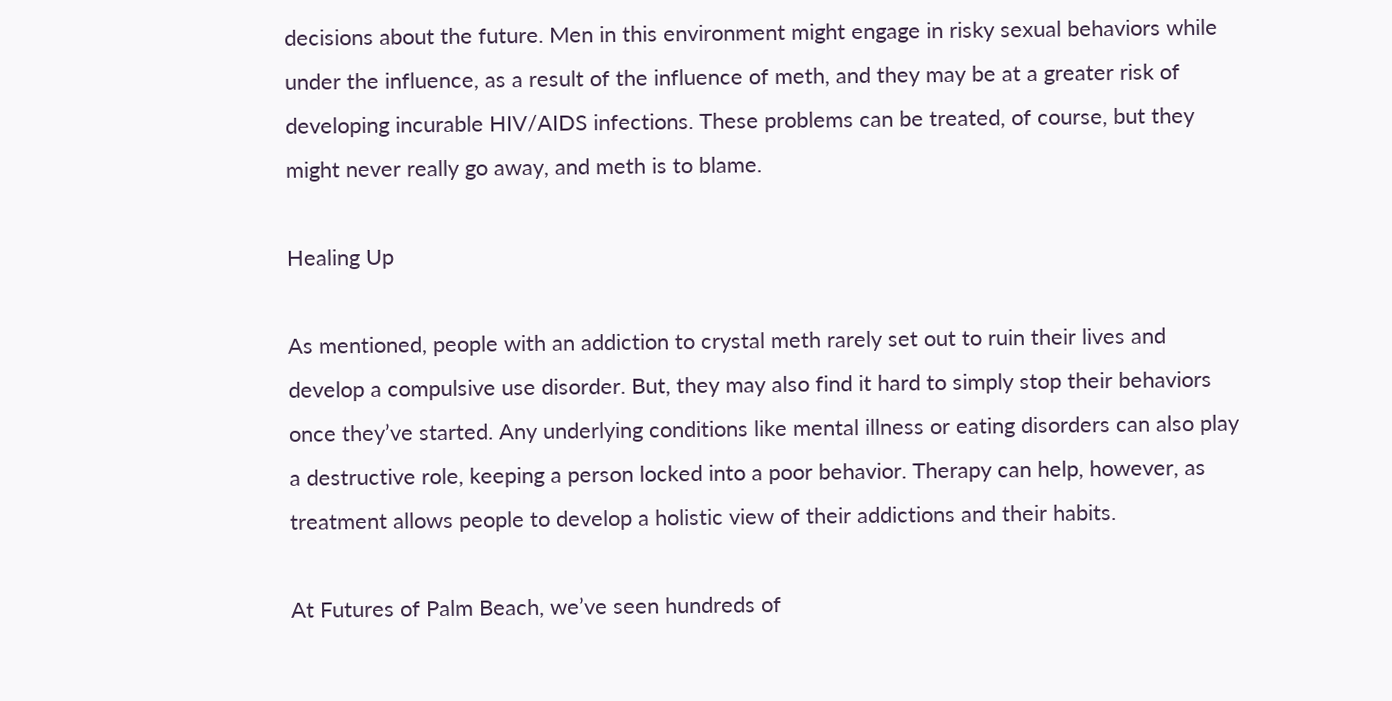decisions about the future. Men in this environment might engage in risky sexual behaviors while under the influence, as a result of the influence of meth, and they may be at a greater risk of developing incurable HIV/AIDS infections. These problems can be treated, of course, but they might never really go away, and meth is to blame.

Healing Up

As mentioned, people with an addiction to crystal meth rarely set out to ruin their lives and develop a compulsive use disorder. But, they may also find it hard to simply stop their behaviors once they’ve started. Any underlying conditions like mental illness or eating disorders can also play a destructive role, keeping a person locked into a poor behavior. Therapy can help, however, as treatment allows people to develop a holistic view of their addictions and their habits.

At Futures of Palm Beach, we’ve seen hundreds of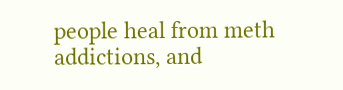people heal from meth addictions, and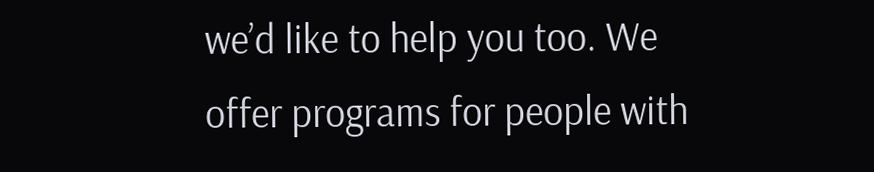we’d like to help you too. We offer programs for people with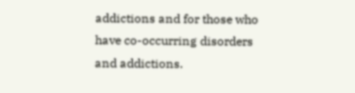addictions and for those who have co-occurring disorders and addictions.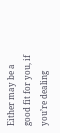Either may be a good fit for you, if you’re dealing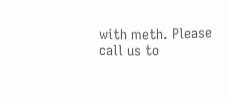with meth. Please call us to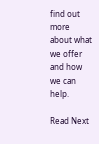find out more about what we offer and how we can help.

Read Next